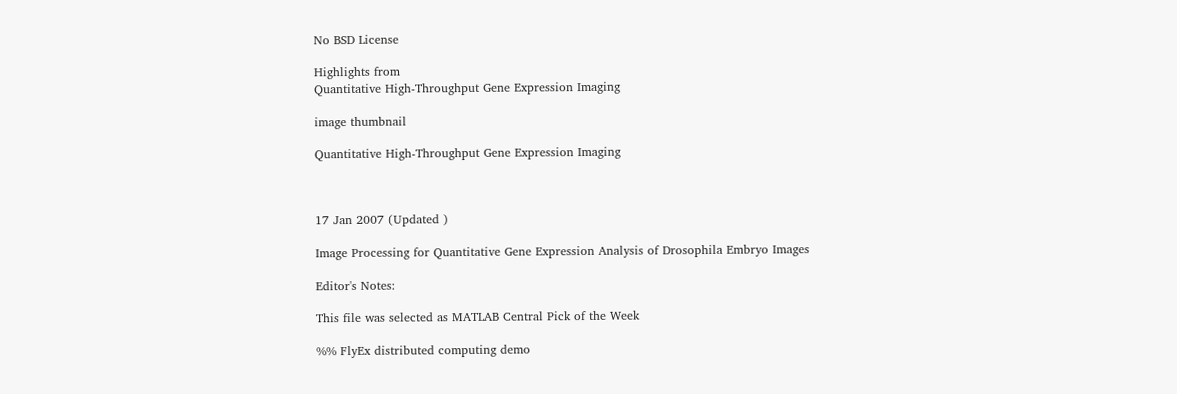No BSD License

Highlights from
Quantitative High-Throughput Gene Expression Imaging

image thumbnail

Quantitative High-Throughput Gene Expression Imaging



17 Jan 2007 (Updated )

Image Processing for Quantitative Gene Expression Analysis of Drosophila Embryo Images

Editor's Notes:

This file was selected as MATLAB Central Pick of the Week

%% FlyEx distributed computing demo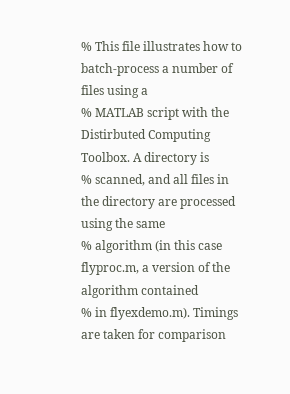% This file illustrates how to batch-process a number of files using a
% MATLAB script with the Distirbuted Computing Toolbox. A directory is
% scanned, and all files in the directory are processed using the same
% algorithm (in this case flyproc.m, a version of the algorithm contained
% in flyexdemo.m). Timings are taken for comparison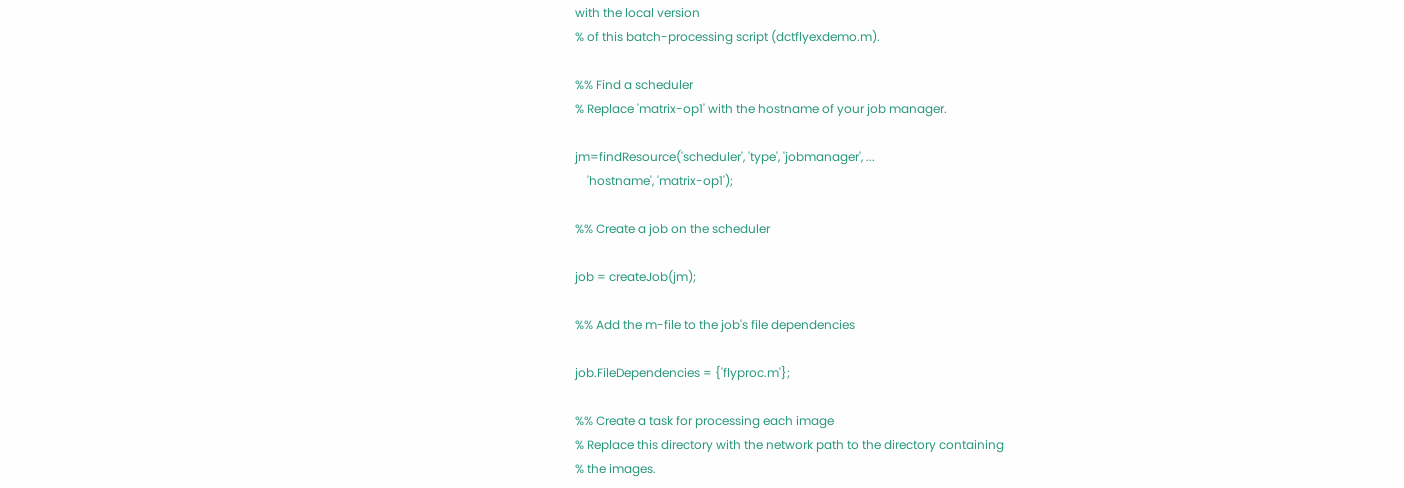with the local version
% of this batch-processing script (dctflyexdemo.m).

%% Find a scheduler
% Replace 'matrix-op1' with the hostname of your job manager.

jm=findResource('scheduler', 'type', 'jobmanager', ...
    'hostname', 'matrix-op1');

%% Create a job on the scheduler

job = createJob(jm);

%% Add the m-file to the job's file dependencies

job.FileDependencies = {'flyproc.m'};

%% Create a task for processing each image
% Replace this directory with the network path to the directory containing
% the images.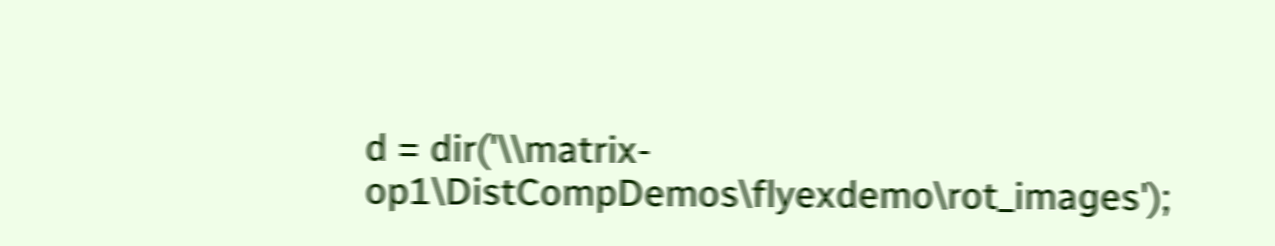d = dir('\\matrix-op1\DistCompDemos\flyexdemo\rot_images');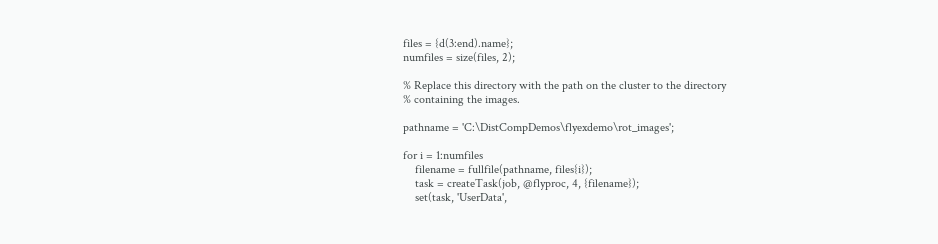files = {d(3:end).name};
numfiles = size(files, 2);

% Replace this directory with the path on the cluster to the directory
% containing the images.

pathname = 'C:\DistCompDemos\flyexdemo\rot_images';

for i = 1:numfiles
    filename = fullfile(pathname, files{i});
    task = createTask(job, @flyproc, 4, {filename});
    set(task, 'UserData',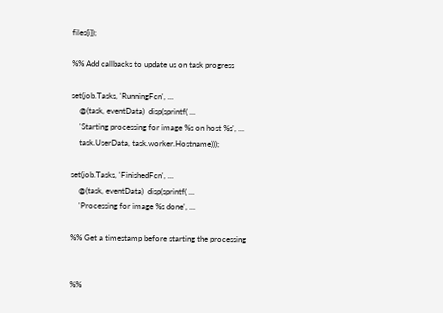files{i});

%% Add callbacks to update us on task progress

set(job.Tasks, 'RunningFcn', ...
    @(task, eventData)  disp(sprintf( ...
    'Starting processing for image %s on host %s', ...
    task.UserData, task.worker.Hostname)));

set(job.Tasks, 'FinishedFcn', ...
    @(task, eventData)  disp(sprintf( ...
    'Processing for image %s done', ...

%% Get a timestamp before starting the processing


%%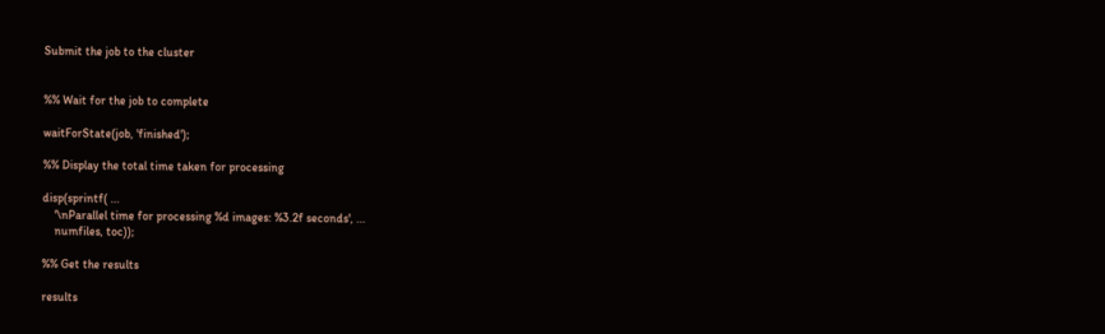Submit the job to the cluster


%% Wait for the job to complete

waitForState(job, 'finished');

%% Display the total time taken for processing

disp(sprintf( ...
    '\nParallel time for processing %d images: %3.2f seconds', ...
    numfiles, toc));

%% Get the results

results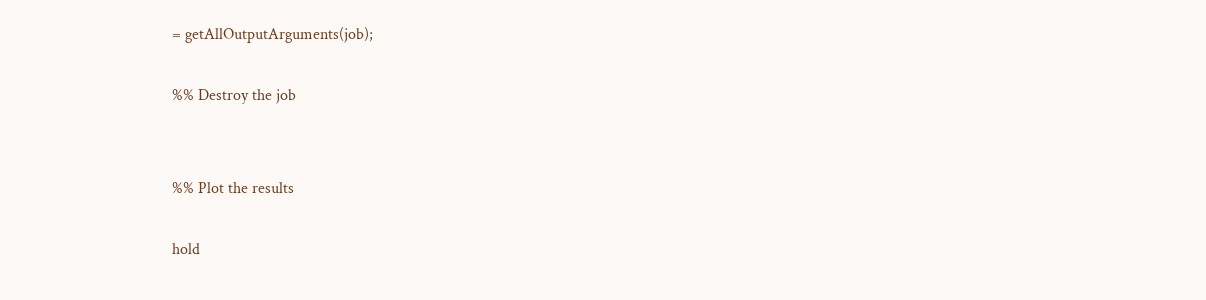= getAllOutputArguments(job);

%% Destroy the job


%% Plot the results

hold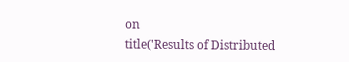on
title('Results of Distributed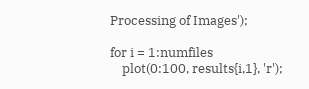Processing of Images');

for i = 1:numfiles
    plot(0:100, results{i,1}, 'r');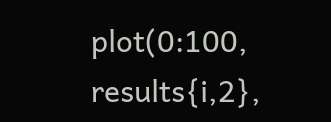plot(0:100, results{i,2},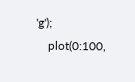'g');
    plot(0:100,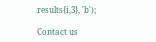results{i,3}, 'b');

Contact us